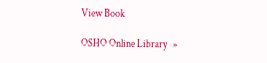View Book

OSHO Online Library   »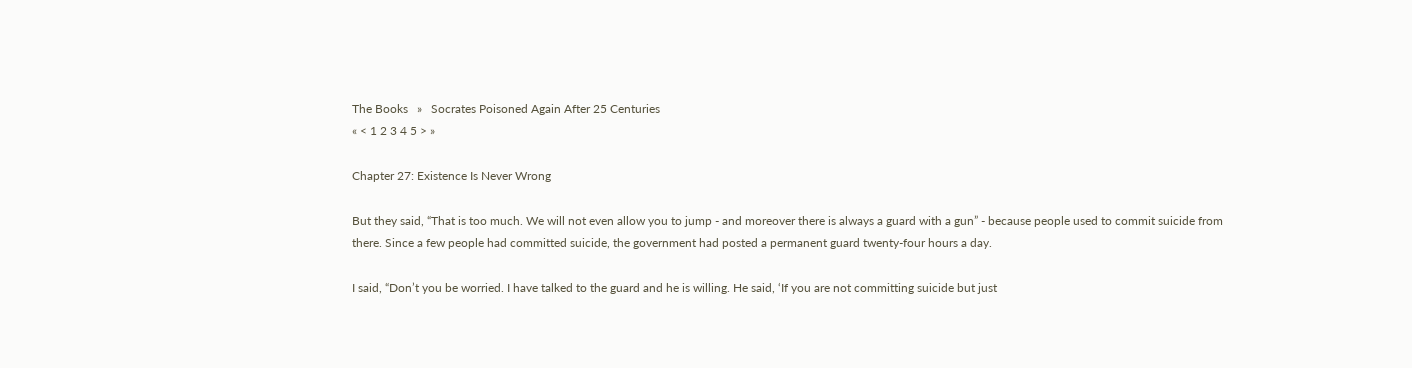The Books   »   Socrates Poisoned Again After 25 Centuries
« < 1 2 3 4 5 > »

Chapter 27: Existence Is Never Wrong

But they said, “That is too much. We will not even allow you to jump - and moreover there is always a guard with a gun” - because people used to commit suicide from there. Since a few people had committed suicide, the government had posted a permanent guard twenty-four hours a day.

I said, “Don’t you be worried. I have talked to the guard and he is willing. He said, ‘If you are not committing suicide but just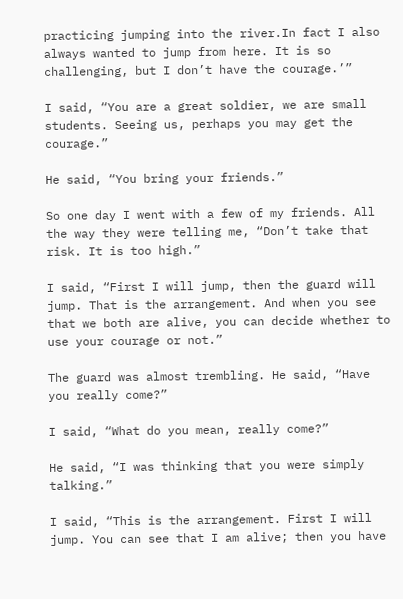practicing jumping into the river.In fact I also always wanted to jump from here. It is so challenging, but I don’t have the courage.’”

I said, “You are a great soldier, we are small students. Seeing us, perhaps you may get the courage.”

He said, “You bring your friends.”

So one day I went with a few of my friends. All the way they were telling me, “Don’t take that risk. It is too high.”

I said, “First I will jump, then the guard will jump. That is the arrangement. And when you see that we both are alive, you can decide whether to use your courage or not.”

The guard was almost trembling. He said, “Have you really come?”

I said, “What do you mean, really come?”

He said, “I was thinking that you were simply talking.”

I said, “This is the arrangement. First I will jump. You can see that I am alive; then you have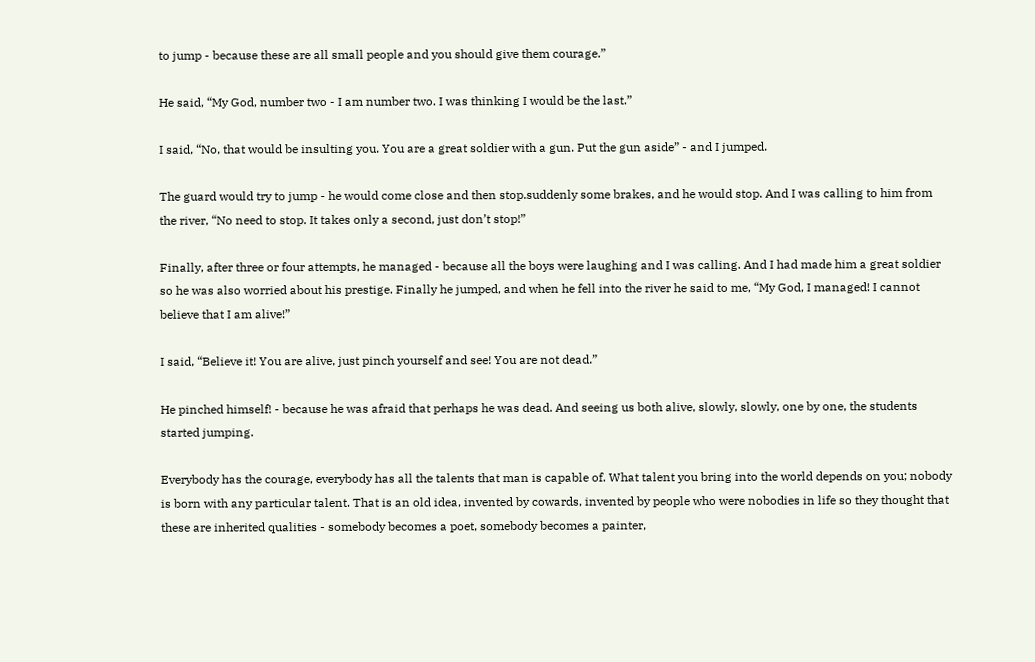to jump - because these are all small people and you should give them courage.”

He said, “My God, number two - I am number two. I was thinking I would be the last.”

I said, “No, that would be insulting you. You are a great soldier with a gun. Put the gun aside” - and I jumped.

The guard would try to jump - he would come close and then stop.suddenly some brakes, and he would stop. And I was calling to him from the river, “No need to stop. It takes only a second, just don’t stop!”

Finally, after three or four attempts, he managed - because all the boys were laughing and I was calling. And I had made him a great soldier so he was also worried about his prestige. Finally he jumped, and when he fell into the river he said to me, “My God, I managed! I cannot believe that I am alive!”

I said, “Believe it! You are alive, just pinch yourself and see! You are not dead.”

He pinched himself! - because he was afraid that perhaps he was dead. And seeing us both alive, slowly, slowly, one by one, the students started jumping.

Everybody has the courage, everybody has all the talents that man is capable of. What talent you bring into the world depends on you; nobody is born with any particular talent. That is an old idea, invented by cowards, invented by people who were nobodies in life so they thought that these are inherited qualities - somebody becomes a poet, somebody becomes a painter,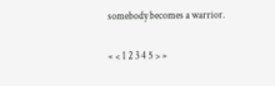somebody becomes a warrior.

« < 1 2 3 4 5 > »